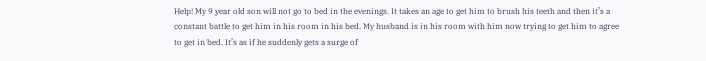Help! My 9 year old son will not go to bed in the evenings. It takes an age to get him to brush his teeth and then it’s a constant battle to get him in his room in his bed. My husband is in his room with him now trying to get him to agree to get in bed. It’s as if he suddenly gets a surge of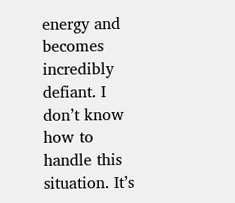energy and becomes incredibly defiant. I don’t know how to handle this situation. It’s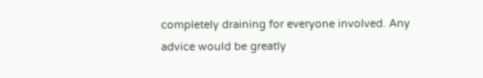completely draining for everyone involved. Any advice would be greatly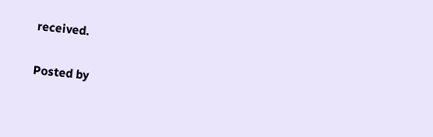received.

Posted by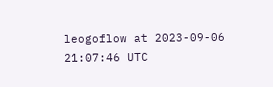leogoflow at 2023-09-06 21:07:46 UTC